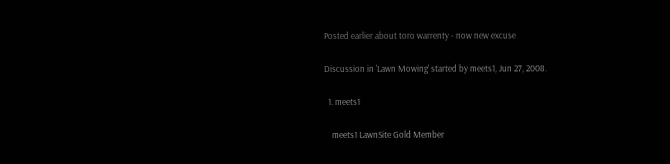Posted earlier about toro warrenty - now new excuse

Discussion in 'Lawn Mowing' started by meets1, Jun 27, 2008.

  1. meets1

    meets1 LawnSite Gold Member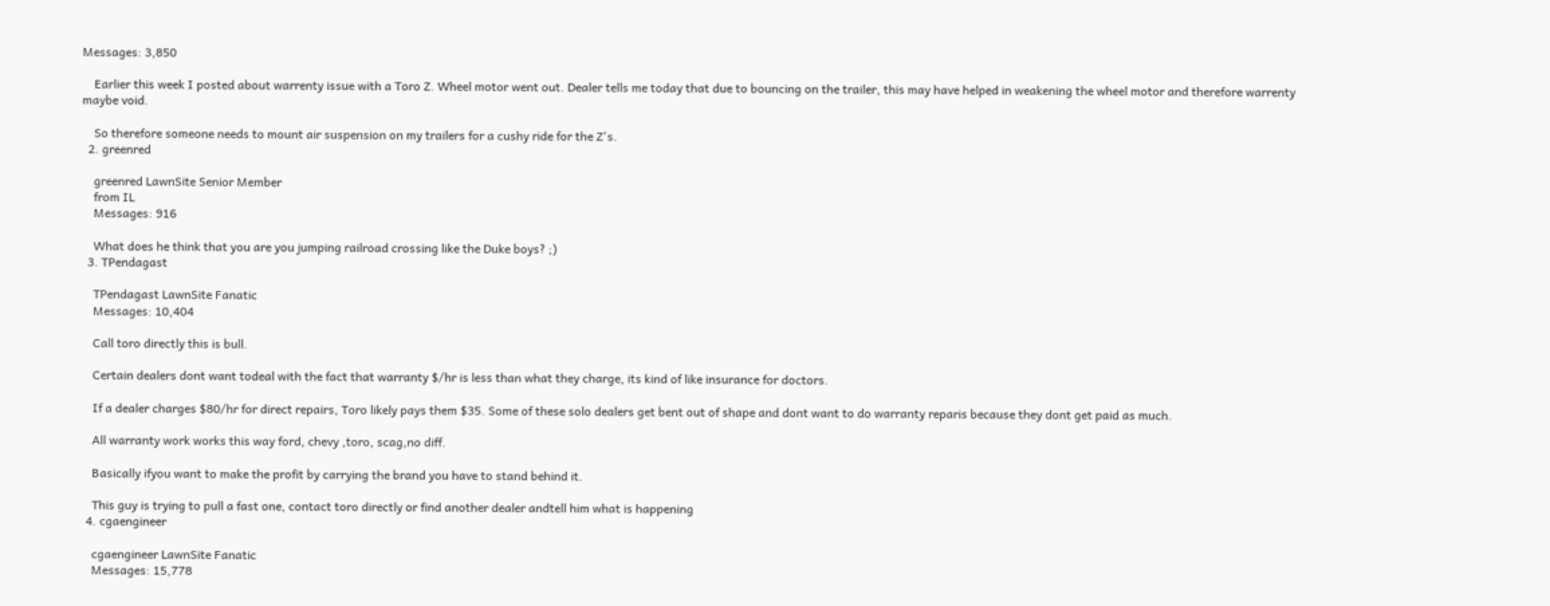Messages: 3,850

    Earlier this week I posted about warrenty issue with a Toro Z. Wheel motor went out. Dealer tells me today that due to bouncing on the trailer, this may have helped in weakening the wheel motor and therefore warrenty maybe void.

    So therefore someone needs to mount air suspension on my trailers for a cushy ride for the Z's.
  2. greenred

    greenred LawnSite Senior Member
    from IL
    Messages: 916

    What does he think that you are you jumping railroad crossing like the Duke boys? ;)
  3. TPendagast

    TPendagast LawnSite Fanatic
    Messages: 10,404

    Call toro directly this is bull.

    Certain dealers dont want todeal with the fact that warranty $/hr is less than what they charge, its kind of like insurance for doctors.

    If a dealer charges $80/hr for direct repairs, Toro likely pays them $35. Some of these solo dealers get bent out of shape and dont want to do warranty reparis because they dont get paid as much.

    All warranty work works this way ford, chevy ,toro, scag,no diff.

    Basically ifyou want to make the profit by carrying the brand you have to stand behind it.

    This guy is trying to pull a fast one, contact toro directly or find another dealer andtell him what is happening
  4. cgaengineer

    cgaengineer LawnSite Fanatic
    Messages: 15,778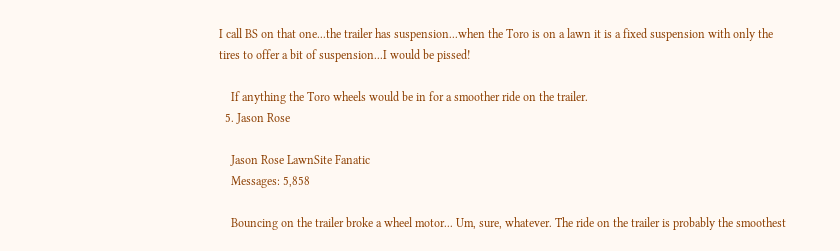I call BS on that one...the trailer has suspension...when the Toro is on a lawn it is a fixed suspension with only the tires to offer a bit of suspension...I would be pissed!

    If anything the Toro wheels would be in for a smoother ride on the trailer.
  5. Jason Rose

    Jason Rose LawnSite Fanatic
    Messages: 5,858

    Bouncing on the trailer broke a wheel motor... Um, sure, whatever. The ride on the trailer is probably the smoothest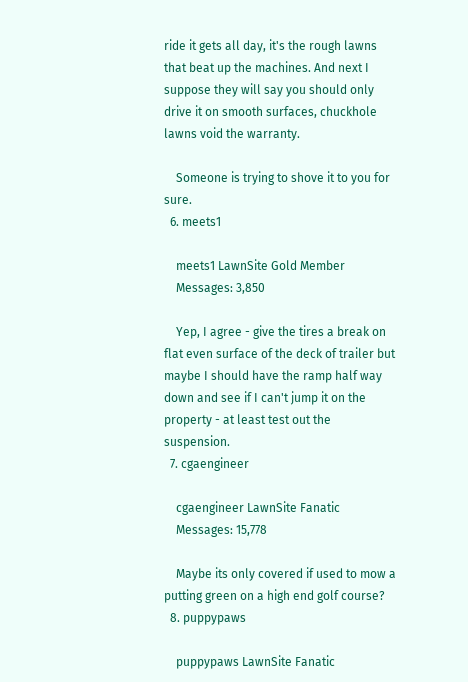ride it gets all day, it's the rough lawns that beat up the machines. And next I suppose they will say you should only drive it on smooth surfaces, chuckhole lawns void the warranty.

    Someone is trying to shove it to you for sure.
  6. meets1

    meets1 LawnSite Gold Member
    Messages: 3,850

    Yep, I agree - give the tires a break on flat even surface of the deck of trailer but maybe I should have the ramp half way down and see if I can't jump it on the property - at least test out the suspension.
  7. cgaengineer

    cgaengineer LawnSite Fanatic
    Messages: 15,778

    Maybe its only covered if used to mow a putting green on a high end golf course?
  8. puppypaws

    puppypaws LawnSite Fanatic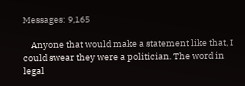Messages: 9,165

    Anyone that would make a statement like that, I could swear they were a politician. The word in legal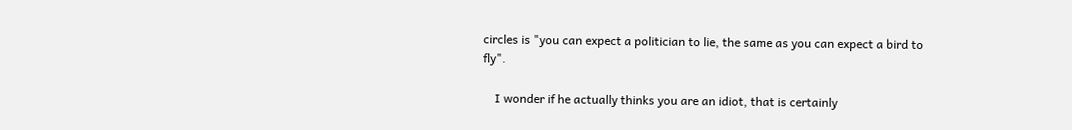circles is "you can expect a politician to lie, the same as you can expect a bird to fly".

    I wonder if he actually thinks you are an idiot, that is certainly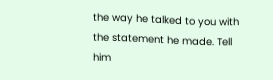the way he talked to you with the statement he made. Tell him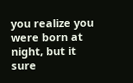you realize you were born at night, but it sure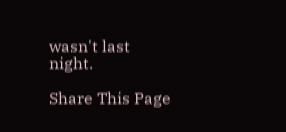wasn't last night.

Share This Page